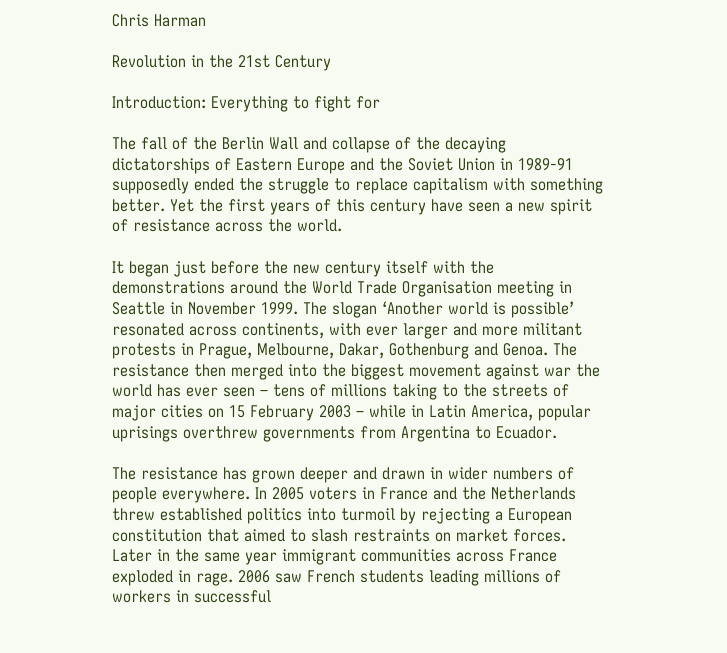Chris Harman

Revolution in the 21st Century

Introduction: Everything to fight for

The fall of the Berlin Wall and collapse of the decaying dictatorships of Eastern Europe and the Soviet Union in 1989-91 supposedly ended the struggle to replace capitalism with something better. Yet the first years of this century have seen a new spirit of resistance across the world.

It began just before the new century itself with the demonstrations around the World Trade Organisation meeting in Seattle in November 1999. The slogan ‘Another world is possible’ resonated across continents, with ever larger and more militant protests in Prague, Melbourne, Dakar, Gothenburg and Genoa. The resistance then merged into the biggest movement against war the world has ever seen – tens of millions taking to the streets of major cities on 15 February 2003 – while in Latin America, popular uprisings overthrew governments from Argentina to Ecuador.

The resistance has grown deeper and drawn in wider numbers of people everywhere. In 2005 voters in France and the Netherlands threw established politics into turmoil by rejecting a European constitution that aimed to slash restraints on market forces. Later in the same year immigrant communities across France exploded in rage. 2006 saw French students leading millions of workers in successful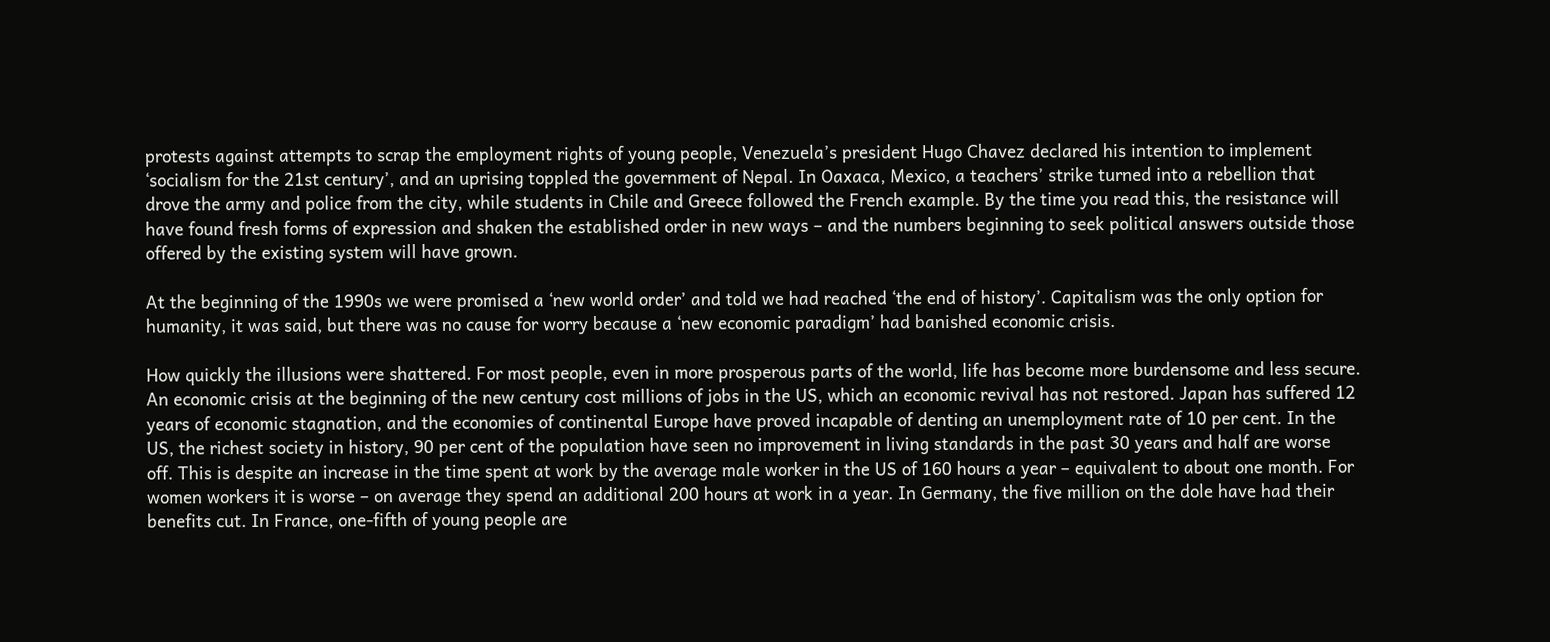protests against attempts to scrap the employment rights of young people, Venezuela’s president Hugo Chavez declared his intention to implement ‘socialism for the 21st century’, and an uprising toppled the government of Nepal. In Oaxaca, Mexico, a teachers’ strike turned into a rebellion that drove the army and police from the city, while students in Chile and Greece followed the French example. By the time you read this, the resistance will have found fresh forms of expression and shaken the established order in new ways – and the numbers beginning to seek political answers outside those offered by the existing system will have grown.

At the beginning of the 1990s we were promised a ‘new world order’ and told we had reached ‘the end of history’. Capitalism was the only option for humanity, it was said, but there was no cause for worry because a ‘new economic paradigm’ had banished economic crisis.

How quickly the illusions were shattered. For most people, even in more prosperous parts of the world, life has become more burdensome and less secure. An economic crisis at the beginning of the new century cost millions of jobs in the US, which an economic revival has not restored. Japan has suffered 12 years of economic stagnation, and the economies of continental Europe have proved incapable of denting an unemployment rate of 10 per cent. In the US, the richest society in history, 90 per cent of the population have seen no improvement in living standards in the past 30 years and half are worse off. This is despite an increase in the time spent at work by the average male worker in the US of 160 hours a year – equivalent to about one month. For women workers it is worse – on average they spend an additional 200 hours at work in a year. In Germany, the five million on the dole have had their benefits cut. In France, one-fifth of young people are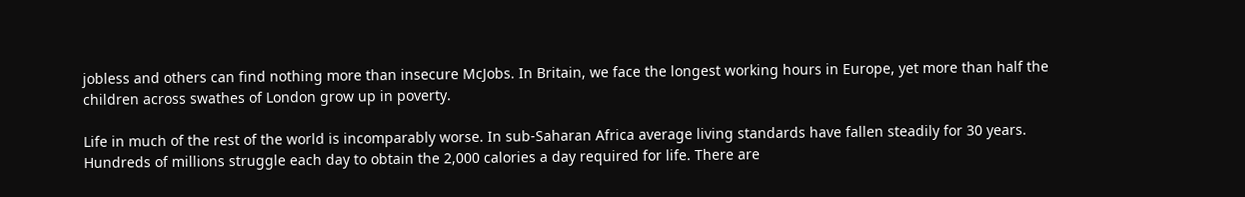jobless and others can find nothing more than insecure McJobs. In Britain, we face the longest working hours in Europe, yet more than half the children across swathes of London grow up in poverty.

Life in much of the rest of the world is incomparably worse. In sub-Saharan Africa average living standards have fallen steadily for 30 years. Hundreds of millions struggle each day to obtain the 2,000 calories a day required for life. There are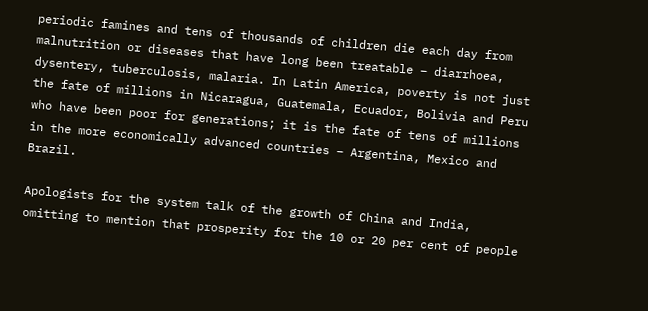periodic famines and tens of thousands of children die each day from malnutrition or diseases that have long been treatable – diarrhoea, dysentery, tuberculosis, malaria. In Latin America, poverty is not just the fate of millions in Nicaragua, Guatemala, Ecuador, Bolivia and Peru who have been poor for generations; it is the fate of tens of millions in the more economically advanced countries – Argentina, Mexico and Brazil.

Apologists for the system talk of the growth of China and India, omitting to mention that prosperity for the 10 or 20 per cent of people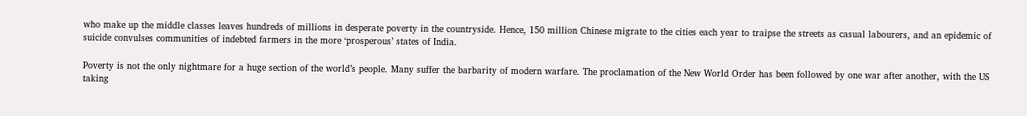who make up the middle classes leaves hundreds of millions in desperate poverty in the countryside. Hence, 150 million Chinese migrate to the cities each year to traipse the streets as casual labourers, and an epidemic of suicide convulses communities of indebted farmers in the more ‘prosperous’ states of India.

Poverty is not the only nightmare for a huge section of the world’s people. Many suffer the barbarity of modern warfare. The proclamation of the New World Order has been followed by one war after another, with the US taking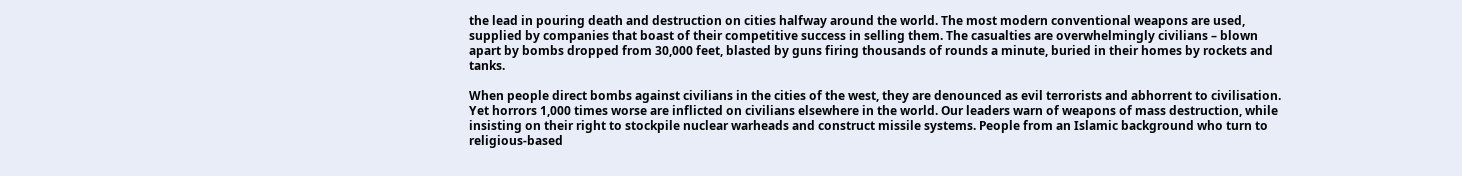the lead in pouring death and destruction on cities halfway around the world. The most modern conventional weapons are used, supplied by companies that boast of their competitive success in selling them. The casualties are overwhelmingly civilians – blown apart by bombs dropped from 30,000 feet, blasted by guns firing thousands of rounds a minute, buried in their homes by rockets and tanks.

When people direct bombs against civilians in the cities of the west, they are denounced as evil terrorists and abhorrent to civilisation. Yet horrors 1,000 times worse are inflicted on civilians elsewhere in the world. Our leaders warn of weapons of mass destruction, while insisting on their right to stockpile nuclear warheads and construct missile systems. People from an Islamic background who turn to religious-based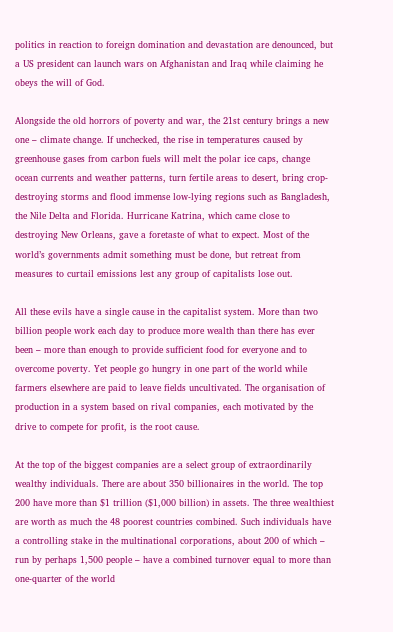politics in reaction to foreign domination and devastation are denounced, but a US president can launch wars on Afghanistan and Iraq while claiming he obeys the will of God.

Alongside the old horrors of poverty and war, the 21st century brings a new one – climate change. If unchecked, the rise in temperatures caused by greenhouse gases from carbon fuels will melt the polar ice caps, change ocean currents and weather patterns, turn fertile areas to desert, bring crop-destroying storms and flood immense low-lying regions such as Bangladesh, the Nile Delta and Florida. Hurricane Katrina, which came close to destroying New Orleans, gave a foretaste of what to expect. Most of the world’s governments admit something must be done, but retreat from measures to curtail emissions lest any group of capitalists lose out.

All these evils have a single cause in the capitalist system. More than two billion people work each day to produce more wealth than there has ever been – more than enough to provide sufficient food for everyone and to overcome poverty. Yet people go hungry in one part of the world while farmers elsewhere are paid to leave fields uncultivated. The organisation of production in a system based on rival companies, each motivated by the drive to compete for profit, is the root cause.

At the top of the biggest companies are a select group of extraordinarily wealthy individuals. There are about 350 billionaires in the world. The top 200 have more than $1 trillion ($1,000 billion) in assets. The three wealthiest are worth as much the 48 poorest countries combined. Such individuals have a controlling stake in the multinational corporations, about 200 of which – run by perhaps 1,500 people – have a combined turnover equal to more than one-quarter of the world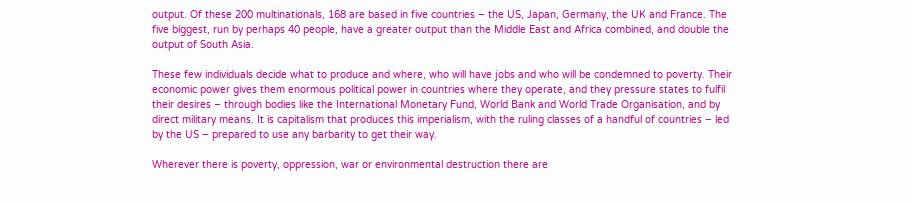output. Of these 200 multinationals, 168 are based in five countries – the US, Japan, Germany, the UK and France. The five biggest, run by perhaps 40 people, have a greater output than the Middle East and Africa combined, and double the output of South Asia.

These few individuals decide what to produce and where, who will have jobs and who will be condemned to poverty. Their economic power gives them enormous political power in countries where they operate, and they pressure states to fulfil their desires – through bodies like the International Monetary Fund, World Bank and World Trade Organisation, and by direct military means. It is capitalism that produces this imperialism, with the ruling classes of a handful of countries – led by the US – prepared to use any barbarity to get their way.

Wherever there is poverty, oppression, war or environmental destruction there are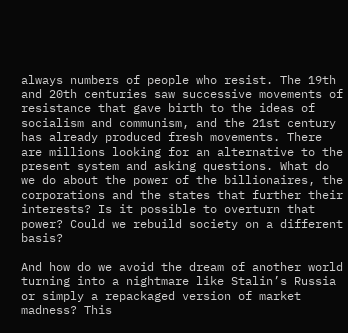always numbers of people who resist. The 19th and 20th centuries saw successive movements of resistance that gave birth to the ideas of socialism and communism, and the 21st century has already produced fresh movements. There are millions looking for an alternative to the present system and asking questions. What do we do about the power of the billionaires, the corporations and the states that further their interests? Is it possible to overturn that power? Could we rebuild society on a different basis?

And how do we avoid the dream of another world turning into a nightmare like Stalin’s Russia or simply a repackaged version of market madness? This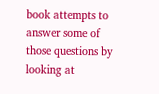book attempts to answer some of those questions by looking at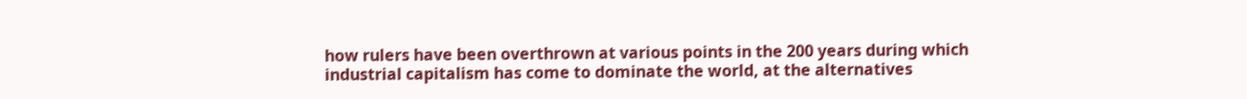how rulers have been overthrown at various points in the 200 years during which industrial capitalism has come to dominate the world, at the alternatives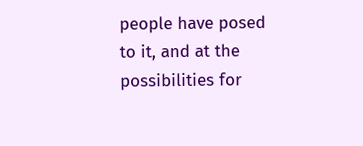people have posed to it, and at the possibilities for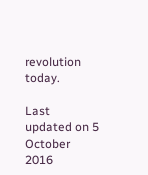revolution today.

Last updated on 5 October 2016